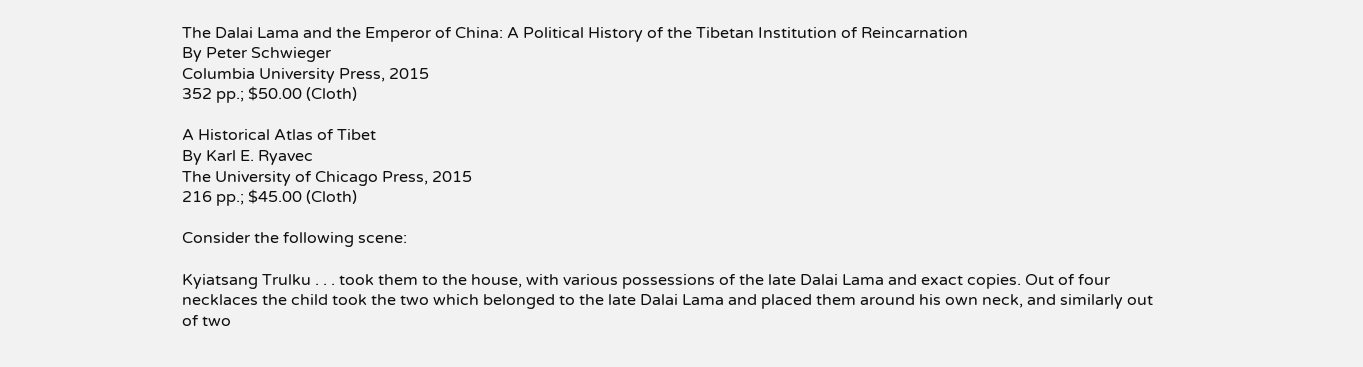The Dalai Lama and the Emperor of China: A Political History of the Tibetan Institution of Reincarnation
By Peter Schwieger
Columbia University Press, 2015
352 pp.; $50.00 (Cloth)

A Historical Atlas of Tibet
By Karl E. Ryavec
The University of Chicago Press, 2015
216 pp.; $45.00 (Cloth)

Consider the following scene:

Kyiatsang Trulku . . . took them to the house, with various possessions of the late Dalai Lama and exact copies. Out of four necklaces the child took the two which belonged to the late Dalai Lama and placed them around his own neck, and similarly out of two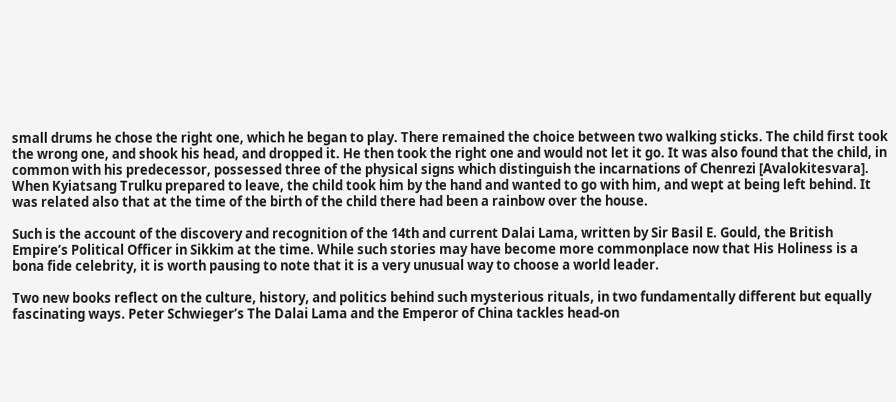small drums he chose the right one, which he began to play. There remained the choice between two walking sticks. The child first took the wrong one, and shook his head, and dropped it. He then took the right one and would not let it go. It was also found that the child, in common with his predecessor, possessed three of the physical signs which distinguish the incarnations of Chenrezi [Avalokitesvara]. When Kyiatsang Trulku prepared to leave, the child took him by the hand and wanted to go with him, and wept at being left behind. It was related also that at the time of the birth of the child there had been a rainbow over the house.

Such is the account of the discovery and recognition of the 14th and current Dalai Lama, written by Sir Basil E. Gould, the British Empire’s Political Officer in Sikkim at the time. While such stories may have become more commonplace now that His Holiness is a bona fide celebrity, it is worth pausing to note that it is a very unusual way to choose a world leader.

Two new books reflect on the culture, history, and politics behind such mysterious rituals, in two fundamentally different but equally fascinating ways. Peter Schwieger’s The Dalai Lama and the Emperor of China tackles head-on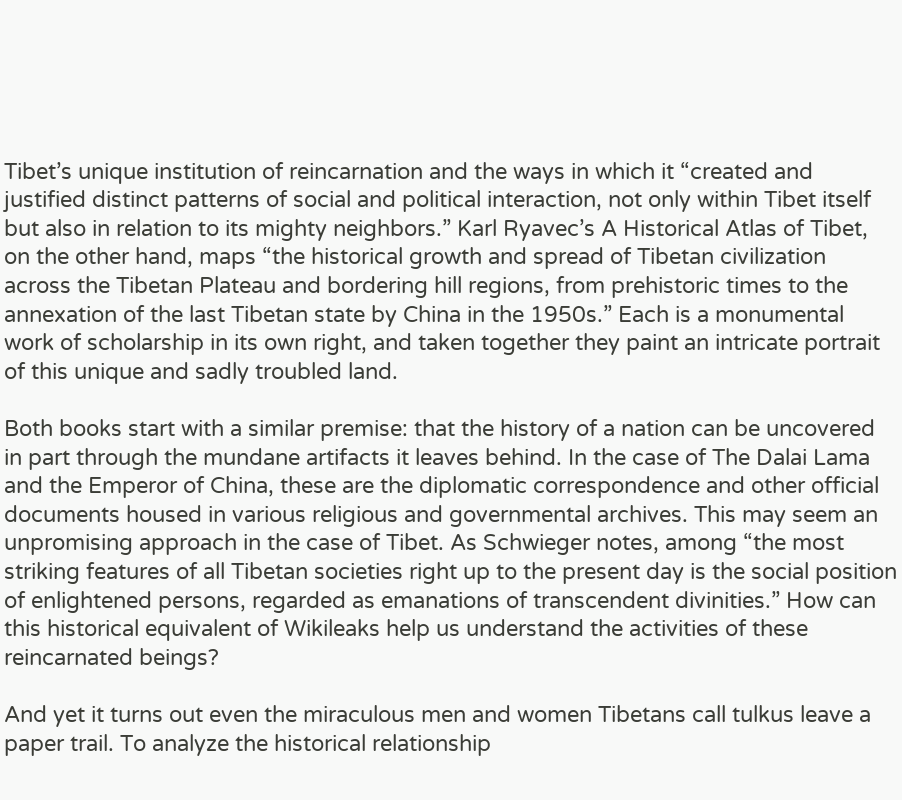Tibet’s unique institution of reincarnation and the ways in which it “created and justified distinct patterns of social and political interaction, not only within Tibet itself but also in relation to its mighty neighbors.” Karl Ryavec’s A Historical Atlas of Tibet, on the other hand, maps “the historical growth and spread of Tibetan civilization across the Tibetan Plateau and bordering hill regions, from prehistoric times to the annexation of the last Tibetan state by China in the 1950s.” Each is a monumental work of scholarship in its own right, and taken together they paint an intricate portrait of this unique and sadly troubled land.

Both books start with a similar premise: that the history of a nation can be uncovered in part through the mundane artifacts it leaves behind. In the case of The Dalai Lama and the Emperor of China, these are the diplomatic correspondence and other official documents housed in various religious and governmental archives. This may seem an unpromising approach in the case of Tibet. As Schwieger notes, among “the most striking features of all Tibetan societies right up to the present day is the social position of enlightened persons, regarded as emanations of transcendent divinities.” How can this historical equivalent of Wikileaks help us understand the activities of these reincarnated beings?

And yet it turns out even the miraculous men and women Tibetans call tulkus leave a paper trail. To analyze the historical relationship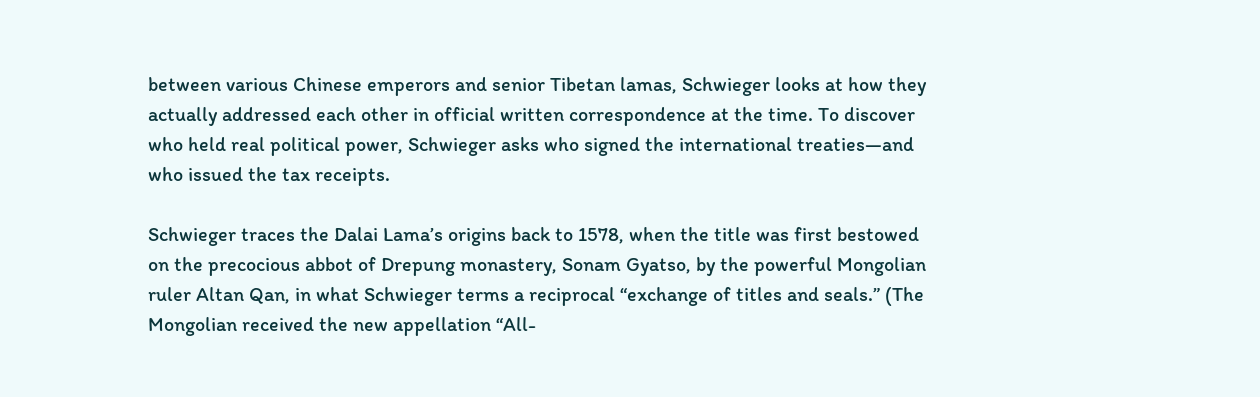between various Chinese emperors and senior Tibetan lamas, Schwieger looks at how they actually addressed each other in official written correspondence at the time. To discover who held real political power, Schwieger asks who signed the international treaties—and who issued the tax receipts.

Schwieger traces the Dalai Lama’s origins back to 1578, when the title was first bestowed on the precocious abbot of Drepung monastery, Sonam Gyatso, by the powerful Mongolian ruler Altan Qan, in what Schwieger terms a reciprocal “exchange of titles and seals.” (The Mongolian received the new appellation “All-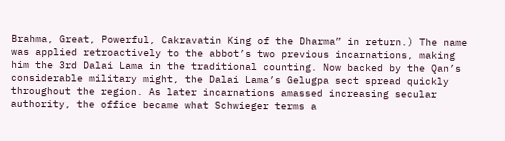Brahma, Great, Powerful, Cakravatin King of the Dharma” in return.) The name was applied retroactively to the abbot’s two previous incarnations, making him the 3rd Dalai Lama in the traditional counting. Now backed by the Qan’s considerable military might, the Dalai Lama’s Gelugpa sect spread quickly throughout the region. As later incarnations amassed increasing secular authority, the office became what Schwieger terms a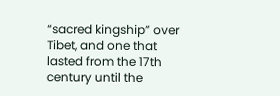“sacred kingship” over Tibet, and one that lasted from the 17th century until the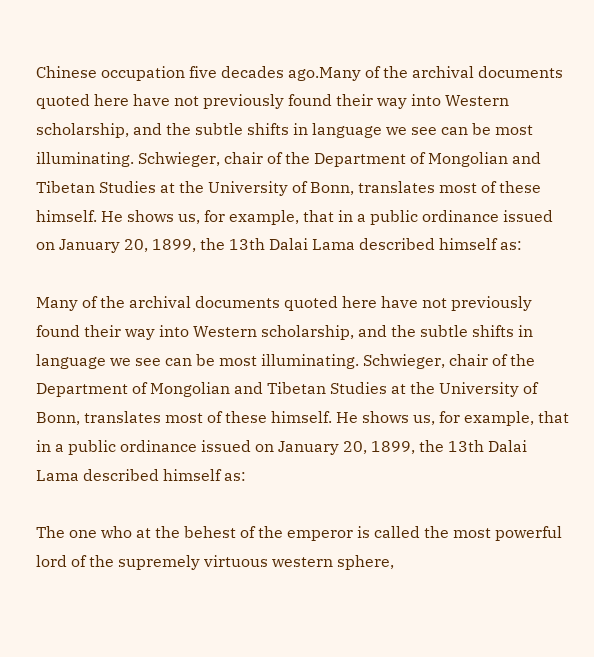Chinese occupation five decades ago.Many of the archival documents quoted here have not previously found their way into Western scholarship, and the subtle shifts in language we see can be most illuminating. Schwieger, chair of the Department of Mongolian and Tibetan Studies at the University of Bonn, translates most of these himself. He shows us, for example, that in a public ordinance issued on January 20, 1899, the 13th Dalai Lama described himself as:

Many of the archival documents quoted here have not previously found their way into Western scholarship, and the subtle shifts in language we see can be most illuminating. Schwieger, chair of the Department of Mongolian and Tibetan Studies at the University of Bonn, translates most of these himself. He shows us, for example, that in a public ordinance issued on January 20, 1899, the 13th Dalai Lama described himself as:

The one who at the behest of the emperor is called the most powerful lord of the supremely virtuous western sphere,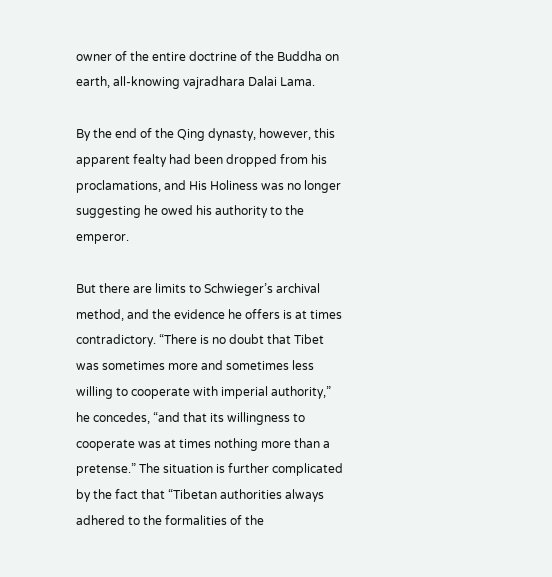owner of the entire doctrine of the Buddha on earth, all-knowing vajradhara Dalai Lama.

By the end of the Qing dynasty, however, this apparent fealty had been dropped from his proclamations, and His Holiness was no longer suggesting he owed his authority to the emperor.

But there are limits to Schwieger’s archival method, and the evidence he offers is at times contradictory. “There is no doubt that Tibet was sometimes more and sometimes less willing to cooperate with imperial authority,” he concedes, “and that its willingness to cooperate was at times nothing more than a pretense.” The situation is further complicated by the fact that “Tibetan authorities always adhered to the formalities of the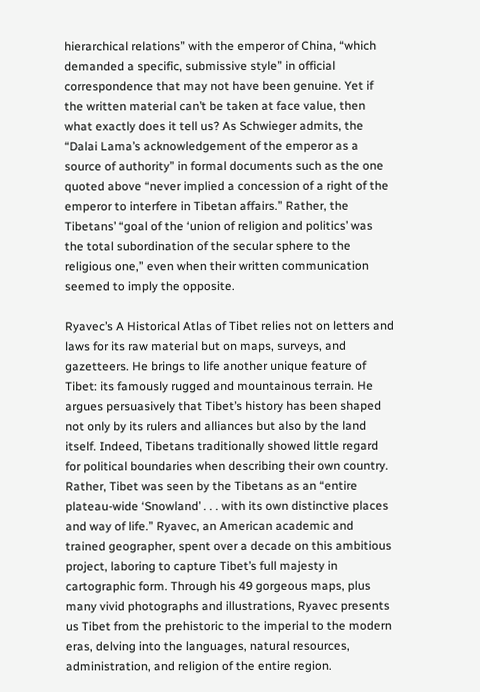hierarchical relations” with the emperor of China, “which demanded a specific, submissive style” in official correspondence that may not have been genuine. Yet if the written material can’t be taken at face value, then what exactly does it tell us? As Schwieger admits, the “Dalai Lama’s acknowledgement of the emperor as a source of authority” in formal documents such as the one quoted above “never implied a concession of a right of the emperor to interfere in Tibetan affairs.” Rather, the Tibetans’ “goal of the ‘union of religion and politics’ was the total subordination of the secular sphere to the religious one,” even when their written communication seemed to imply the opposite.

Ryavec’s A Historical Atlas of Tibet relies not on letters and laws for its raw material but on maps, surveys, and gazetteers. He brings to life another unique feature of Tibet: its famously rugged and mountainous terrain. He argues persuasively that Tibet’s history has been shaped not only by its rulers and alliances but also by the land itself. Indeed, Tibetans traditionally showed little regard for political boundaries when describing their own country. Rather, Tibet was seen by the Tibetans as an “entire plateau-wide ‘Snowland’ . . . with its own distinctive places and way of life.” Ryavec, an American academic and trained geographer, spent over a decade on this ambitious project, laboring to capture Tibet’s full majesty in cartographic form. Through his 49 gorgeous maps, plus many vivid photographs and illustrations, Ryavec presents us Tibet from the prehistoric to the imperial to the modern eras, delving into the languages, natural resources, administration, and religion of the entire region.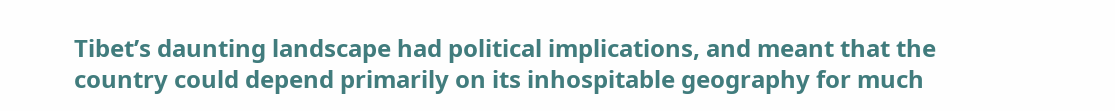Tibet’s daunting landscape had political implications, and meant that the country could depend primarily on its inhospitable geography for much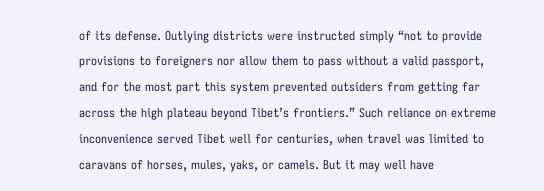of its defense. Outlying districts were instructed simply “not to provide provisions to foreigners nor allow them to pass without a valid passport, and for the most part this system prevented outsiders from getting far across the high plateau beyond Tibet’s frontiers.” Such reliance on extreme inconvenience served Tibet well for centuries, when travel was limited to caravans of horses, mules, yaks, or camels. But it may well have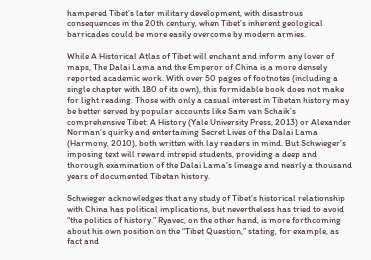hampered Tibet’s later military development, with disastrous consequences in the 20th century, when Tibet’s inherent geological barricades could be more easily overcome by modern armies.

While A Historical Atlas of Tibet will enchant and inform any lover of maps, The Dalai Lama and the Emperor of China is a more densely reported academic work. With over 50 pages of footnotes (including a single chapter with 180 of its own), this formidable book does not make for light reading. Those with only a casual interest in Tibetan history may be better served by popular accounts like Sam van Schaik’s comprehensive Tibet: A History (Yale University Press, 2013) or Alexander Norman’s quirky and entertaining Secret Lives of the Dalai Lama (Harmony, 2010), both written with lay readers in mind. But Schwieger’s imposing text will reward intrepid students, providing a deep and thorough examination of the Dalai Lama’s lineage and nearly a thousand years of documented Tibetan history.

Schwieger acknowledges that any study of Tibet’s historical relationship with China has political implications, but nevertheless has tried to avoid “the politics of history.” Ryavec, on the other hand, is more forthcoming about his own position on the “Tibet Question,” stating, for example, as fact and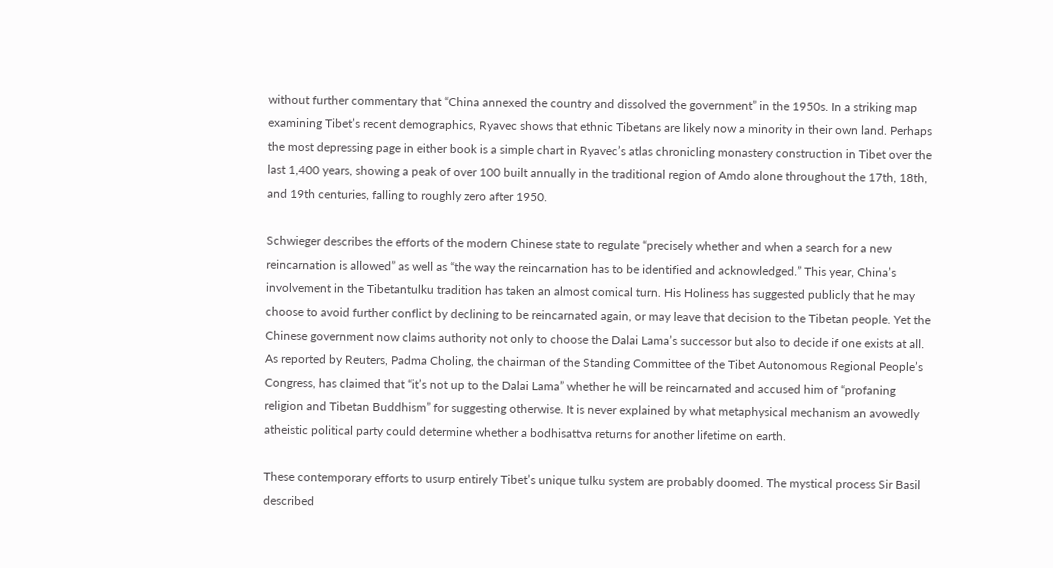without further commentary that “China annexed the country and dissolved the government” in the 1950s. In a striking map examining Tibet’s recent demographics, Ryavec shows that ethnic Tibetans are likely now a minority in their own land. Perhaps the most depressing page in either book is a simple chart in Ryavec’s atlas chronicling monastery construction in Tibet over the last 1,400 years, showing a peak of over 100 built annually in the traditional region of Amdo alone throughout the 17th, 18th, and 19th centuries, falling to roughly zero after 1950.

Schwieger describes the efforts of the modern Chinese state to regulate “precisely whether and when a search for a new reincarnation is allowed” as well as “the way the reincarnation has to be identified and acknowledged.” This year, China’s involvement in the Tibetantulku tradition has taken an almost comical turn. His Holiness has suggested publicly that he may choose to avoid further conflict by declining to be reincarnated again, or may leave that decision to the Tibetan people. Yet the Chinese government now claims authority not only to choose the Dalai Lama’s successor but also to decide if one exists at all. As reported by Reuters, Padma Choling, the chairman of the Standing Committee of the Tibet Autonomous Regional People’s Congress, has claimed that “it’s not up to the Dalai Lama” whether he will be reincarnated and accused him of “profaning religion and Tibetan Buddhism” for suggesting otherwise. It is never explained by what metaphysical mechanism an avowedly atheistic political party could determine whether a bodhisattva returns for another lifetime on earth.

These contemporary efforts to usurp entirely Tibet’s unique tulku system are probably doomed. The mystical process Sir Basil described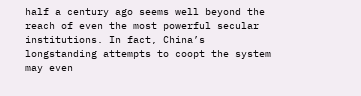half a century ago seems well beyond the reach of even the most powerful secular institutions. In fact, China’s longstanding attempts to coopt the system may even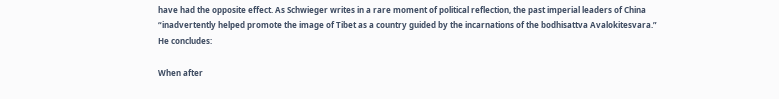have had the opposite effect. As Schwieger writes in a rare moment of political reflection, the past imperial leaders of China “inadvertently helped promote the image of Tibet as a country guided by the incarnations of the bodhisattva Avalokitesvara.” He concludes:

When after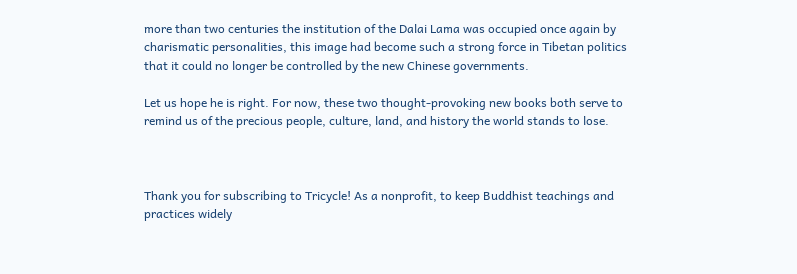more than two centuries the institution of the Dalai Lama was occupied once again by charismatic personalities, this image had become such a strong force in Tibetan politics that it could no longer be controlled by the new Chinese governments.

Let us hope he is right. For now, these two thought-provoking new books both serve to remind us of the precious people, culture, land, and history the world stands to lose.



Thank you for subscribing to Tricycle! As a nonprofit, to keep Buddhist teachings and practices widely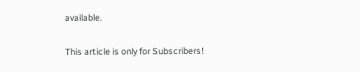available.

This article is only for Subscribers!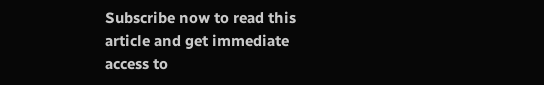Subscribe now to read this article and get immediate access to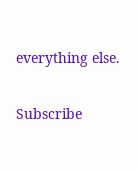everything else.

Subscribe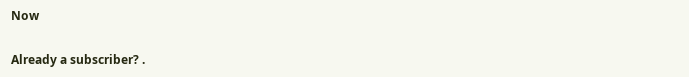Now

Already a subscriber? .